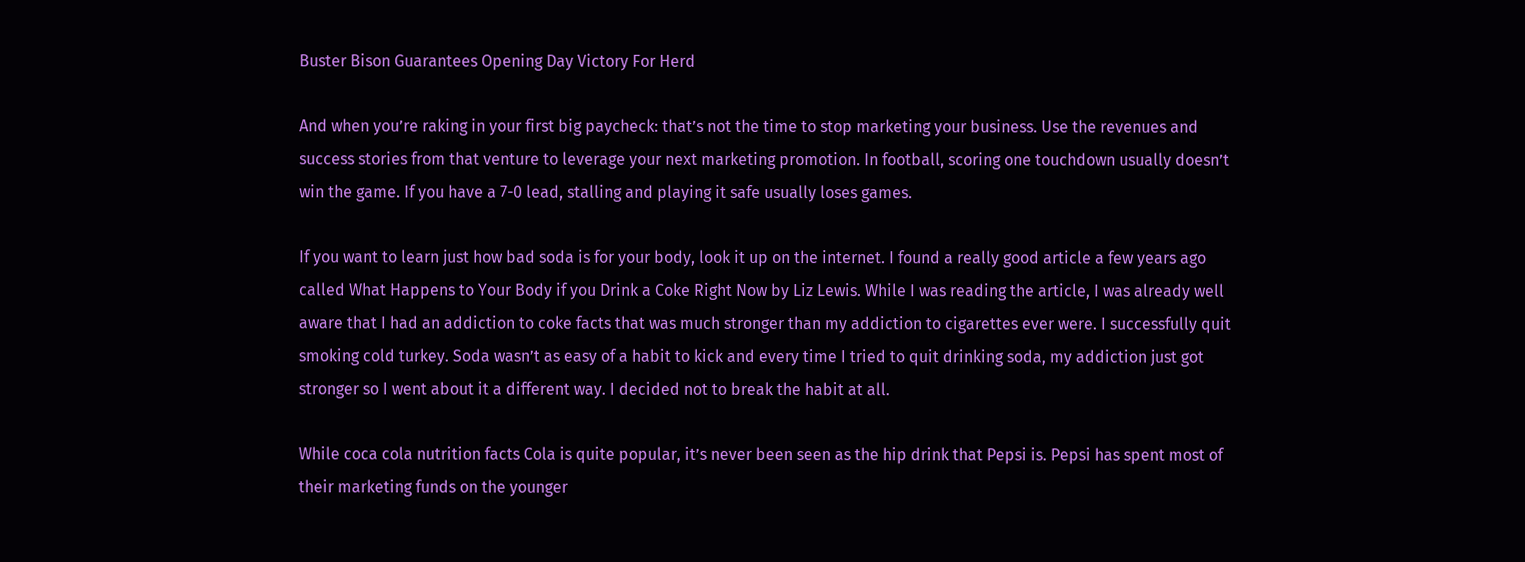Buster Bison Guarantees Opening Day Victory For Herd

And when you’re raking in your first big paycheck: that’s not the time to stop marketing your business. Use the revenues and success stories from that venture to leverage your next marketing promotion. In football, scoring one touchdown usually doesn’t win the game. If you have a 7-0 lead, stalling and playing it safe usually loses games.

If you want to learn just how bad soda is for your body, look it up on the internet. I found a really good article a few years ago called What Happens to Your Body if you Drink a Coke Right Now by Liz Lewis. While I was reading the article, I was already well aware that I had an addiction to coke facts that was much stronger than my addiction to cigarettes ever were. I successfully quit smoking cold turkey. Soda wasn’t as easy of a habit to kick and every time I tried to quit drinking soda, my addiction just got stronger so I went about it a different way. I decided not to break the habit at all.

While coca cola nutrition facts Cola is quite popular, it’s never been seen as the hip drink that Pepsi is. Pepsi has spent most of their marketing funds on the younger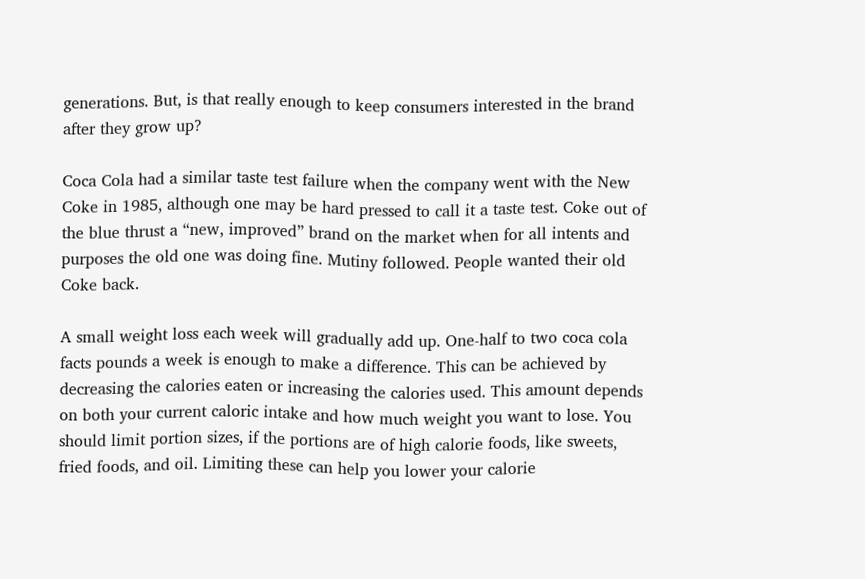generations. But, is that really enough to keep consumers interested in the brand after they grow up?

Coca Cola had a similar taste test failure when the company went with the New Coke in 1985, although one may be hard pressed to call it a taste test. Coke out of the blue thrust a “new, improved” brand on the market when for all intents and purposes the old one was doing fine. Mutiny followed. People wanted their old Coke back.

A small weight loss each week will gradually add up. One-half to two coca cola facts pounds a week is enough to make a difference. This can be achieved by decreasing the calories eaten or increasing the calories used. This amount depends on both your current caloric intake and how much weight you want to lose. You should limit portion sizes, if the portions are of high calorie foods, like sweets, fried foods, and oil. Limiting these can help you lower your calorie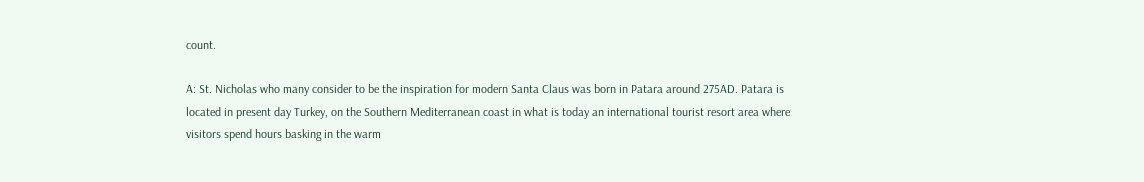count.

A: St. Nicholas who many consider to be the inspiration for modern Santa Claus was born in Patara around 275AD. Patara is located in present day Turkey, on the Southern Mediterranean coast in what is today an international tourist resort area where visitors spend hours basking in the warm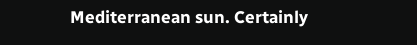Mediterranean sun. Certainly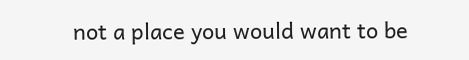not a place you would want to be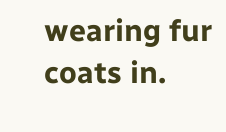wearing fur coats in.